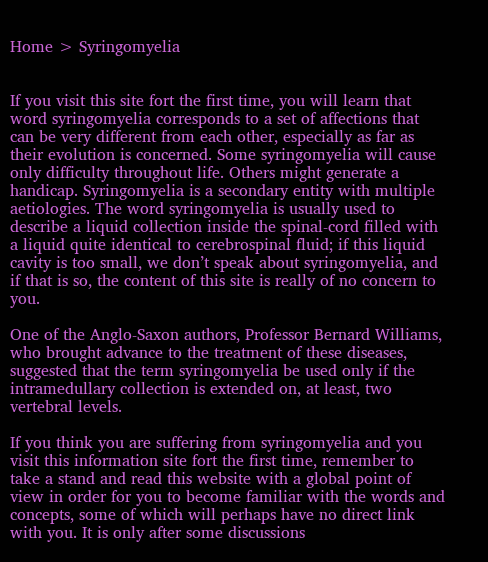Home > Syringomyelia


If you visit this site fort the first time, you will learn that word syringomyelia corresponds to a set of affections that can be very different from each other, especially as far as their evolution is concerned. Some syringomyelia will cause only difficulty throughout life. Others might generate a handicap. Syringomyelia is a secondary entity with multiple aetiologies. The word syringomyelia is usually used to describe a liquid collection inside the spinal-cord filled with a liquid quite identical to cerebrospinal fluid; if this liquid cavity is too small, we don’t speak about syringomyelia, and if that is so, the content of this site is really of no concern to you.

One of the Anglo-Saxon authors, Professor Bernard Williams, who brought advance to the treatment of these diseases, suggested that the term syringomyelia be used only if the intramedullary collection is extended on, at least, two vertebral levels.

If you think you are suffering from syringomyelia and you visit this information site fort the first time, remember to take a stand and read this website with a global point of view in order for you to become familiar with the words and concepts, some of which will perhaps have no direct link with you. It is only after some discussions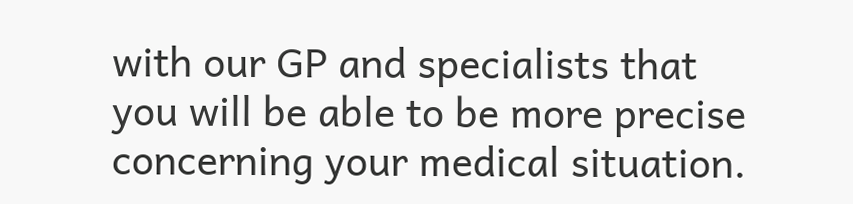with our GP and specialists that you will be able to be more precise concerning your medical situation.